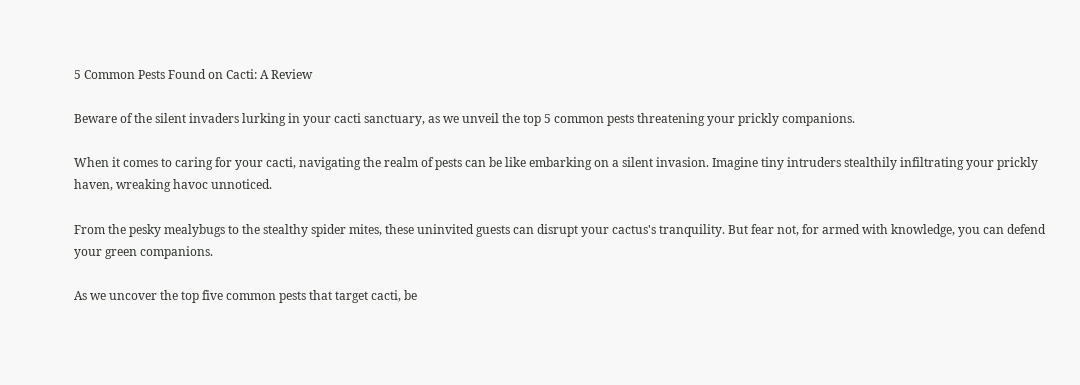5 Common Pests Found on Cacti: A Review

Beware of the silent invaders lurking in your cacti sanctuary, as we unveil the top 5 common pests threatening your prickly companions.

When it comes to caring for your cacti, navigating the realm of pests can be like embarking on a silent invasion. Imagine tiny intruders stealthily infiltrating your prickly haven, wreaking havoc unnoticed.

From the pesky mealybugs to the stealthy spider mites, these uninvited guests can disrupt your cactus's tranquility. But fear not, for armed with knowledge, you can defend your green companions.

As we uncover the top five common pests that target cacti, be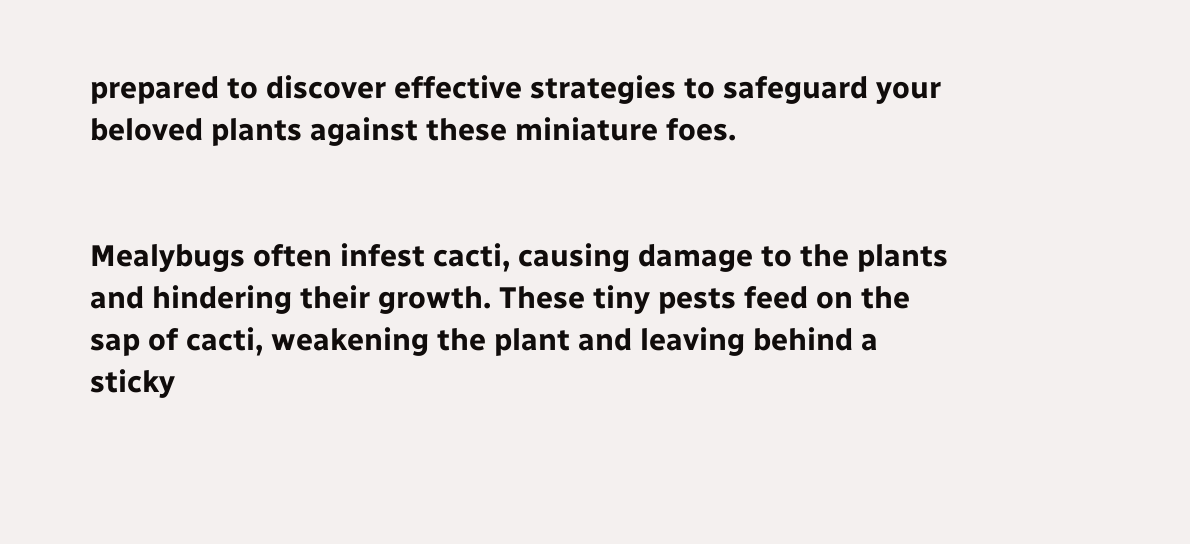prepared to discover effective strategies to safeguard your beloved plants against these miniature foes.


Mealybugs often infest cacti, causing damage to the plants and hindering their growth. These tiny pests feed on the sap of cacti, weakening the plant and leaving behind a sticky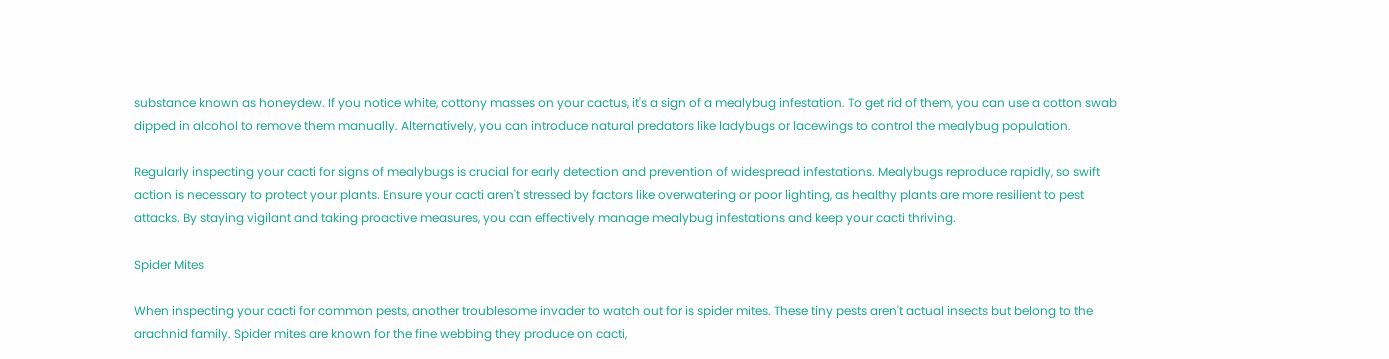substance known as honeydew. If you notice white, cottony masses on your cactus, it's a sign of a mealybug infestation. To get rid of them, you can use a cotton swab dipped in alcohol to remove them manually. Alternatively, you can introduce natural predators like ladybugs or lacewings to control the mealybug population.

Regularly inspecting your cacti for signs of mealybugs is crucial for early detection and prevention of widespread infestations. Mealybugs reproduce rapidly, so swift action is necessary to protect your plants. Ensure your cacti aren't stressed by factors like overwatering or poor lighting, as healthy plants are more resilient to pest attacks. By staying vigilant and taking proactive measures, you can effectively manage mealybug infestations and keep your cacti thriving.

Spider Mites

When inspecting your cacti for common pests, another troublesome invader to watch out for is spider mites. These tiny pests aren't actual insects but belong to the arachnid family. Spider mites are known for the fine webbing they produce on cacti,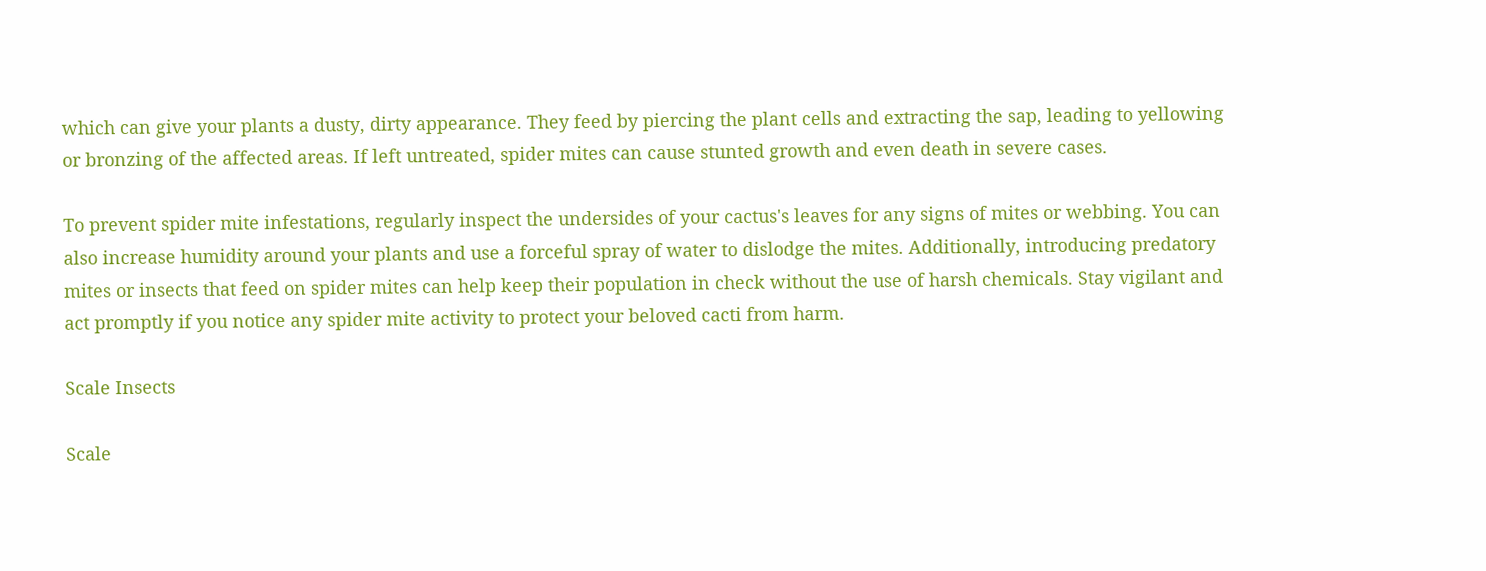which can give your plants a dusty, dirty appearance. They feed by piercing the plant cells and extracting the sap, leading to yellowing or bronzing of the affected areas. If left untreated, spider mites can cause stunted growth and even death in severe cases.

To prevent spider mite infestations, regularly inspect the undersides of your cactus's leaves for any signs of mites or webbing. You can also increase humidity around your plants and use a forceful spray of water to dislodge the mites. Additionally, introducing predatory mites or insects that feed on spider mites can help keep their population in check without the use of harsh chemicals. Stay vigilant and act promptly if you notice any spider mite activity to protect your beloved cacti from harm.

Scale Insects

Scale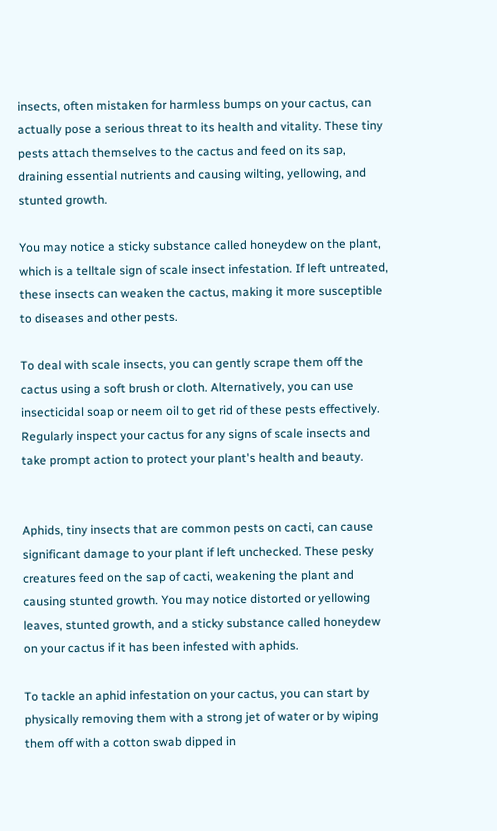insects, often mistaken for harmless bumps on your cactus, can actually pose a serious threat to its health and vitality. These tiny pests attach themselves to the cactus and feed on its sap, draining essential nutrients and causing wilting, yellowing, and stunted growth.

You may notice a sticky substance called honeydew on the plant, which is a telltale sign of scale insect infestation. If left untreated, these insects can weaken the cactus, making it more susceptible to diseases and other pests.

To deal with scale insects, you can gently scrape them off the cactus using a soft brush or cloth. Alternatively, you can use insecticidal soap or neem oil to get rid of these pests effectively. Regularly inspect your cactus for any signs of scale insects and take prompt action to protect your plant's health and beauty.


Aphids, tiny insects that are common pests on cacti, can cause significant damage to your plant if left unchecked. These pesky creatures feed on the sap of cacti, weakening the plant and causing stunted growth. You may notice distorted or yellowing leaves, stunted growth, and a sticky substance called honeydew on your cactus if it has been infested with aphids.

To tackle an aphid infestation on your cactus, you can start by physically removing them with a strong jet of water or by wiping them off with a cotton swab dipped in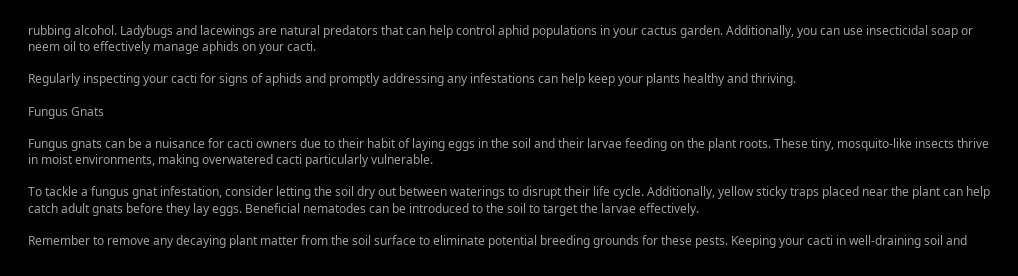rubbing alcohol. Ladybugs and lacewings are natural predators that can help control aphid populations in your cactus garden. Additionally, you can use insecticidal soap or neem oil to effectively manage aphids on your cacti.

Regularly inspecting your cacti for signs of aphids and promptly addressing any infestations can help keep your plants healthy and thriving.

Fungus Gnats

Fungus gnats can be a nuisance for cacti owners due to their habit of laying eggs in the soil and their larvae feeding on the plant roots. These tiny, mosquito-like insects thrive in moist environments, making overwatered cacti particularly vulnerable.

To tackle a fungus gnat infestation, consider letting the soil dry out between waterings to disrupt their life cycle. Additionally, yellow sticky traps placed near the plant can help catch adult gnats before they lay eggs. Beneficial nematodes can be introduced to the soil to target the larvae effectively.

Remember to remove any decaying plant matter from the soil surface to eliminate potential breeding grounds for these pests. Keeping your cacti in well-draining soil and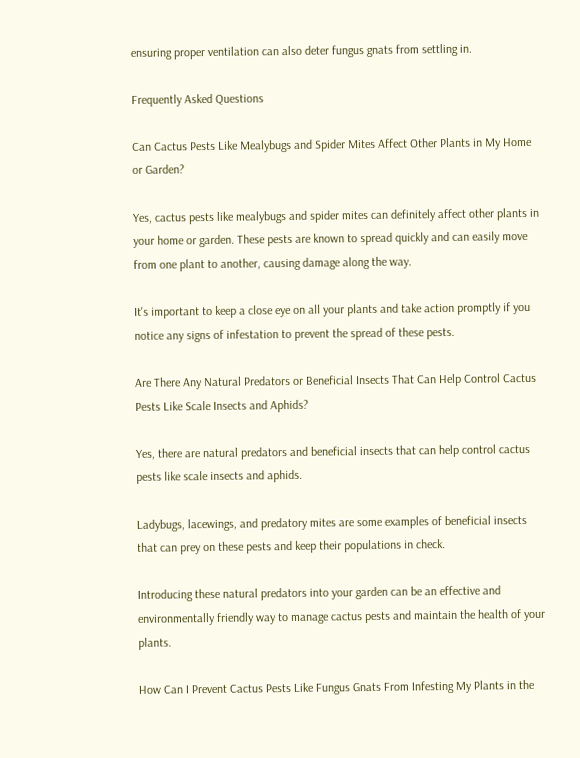ensuring proper ventilation can also deter fungus gnats from settling in.

Frequently Asked Questions

Can Cactus Pests Like Mealybugs and Spider Mites Affect Other Plants in My Home or Garden?

Yes, cactus pests like mealybugs and spider mites can definitely affect other plants in your home or garden. These pests are known to spread quickly and can easily move from one plant to another, causing damage along the way.

It's important to keep a close eye on all your plants and take action promptly if you notice any signs of infestation to prevent the spread of these pests.

Are There Any Natural Predators or Beneficial Insects That Can Help Control Cactus Pests Like Scale Insects and Aphids?

Yes, there are natural predators and beneficial insects that can help control cactus pests like scale insects and aphids.

Ladybugs, lacewings, and predatory mites are some examples of beneficial insects that can prey on these pests and keep their populations in check.

Introducing these natural predators into your garden can be an effective and environmentally friendly way to manage cactus pests and maintain the health of your plants.

How Can I Prevent Cactus Pests Like Fungus Gnats From Infesting My Plants in the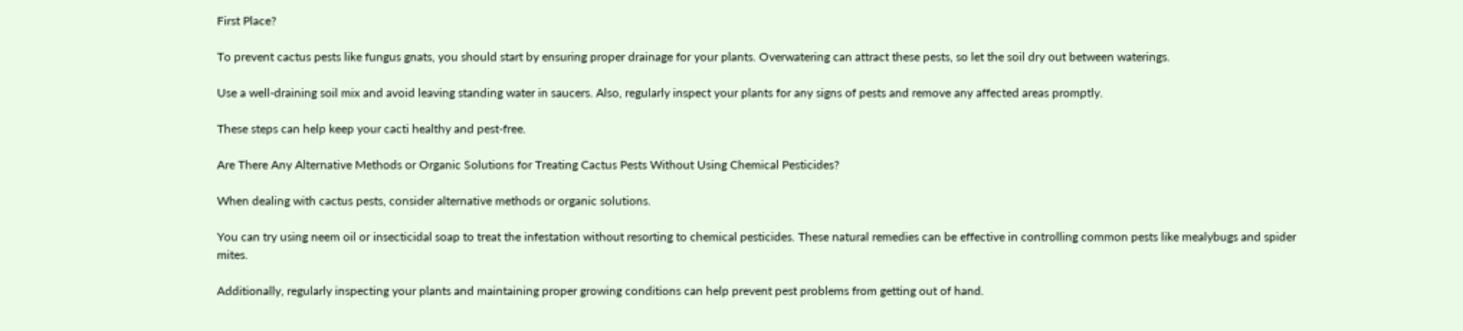First Place?

To prevent cactus pests like fungus gnats, you should start by ensuring proper drainage for your plants. Overwatering can attract these pests, so let the soil dry out between waterings.

Use a well-draining soil mix and avoid leaving standing water in saucers. Also, regularly inspect your plants for any signs of pests and remove any affected areas promptly.

These steps can help keep your cacti healthy and pest-free.

Are There Any Alternative Methods or Organic Solutions for Treating Cactus Pests Without Using Chemical Pesticides?

When dealing with cactus pests, consider alternative methods or organic solutions.

You can try using neem oil or insecticidal soap to treat the infestation without resorting to chemical pesticides. These natural remedies can be effective in controlling common pests like mealybugs and spider mites.

Additionally, regularly inspecting your plants and maintaining proper growing conditions can help prevent pest problems from getting out of hand.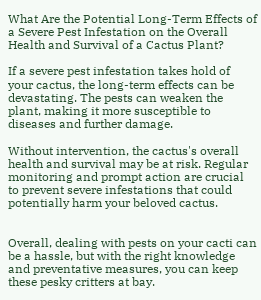What Are the Potential Long-Term Effects of a Severe Pest Infestation on the Overall Health and Survival of a Cactus Plant?

If a severe pest infestation takes hold of your cactus, the long-term effects can be devastating. The pests can weaken the plant, making it more susceptible to diseases and further damage.

Without intervention, the cactus's overall health and survival may be at risk. Regular monitoring and prompt action are crucial to prevent severe infestations that could potentially harm your beloved cactus.


Overall, dealing with pests on your cacti can be a hassle, but with the right knowledge and preventative measures, you can keep these pesky critters at bay.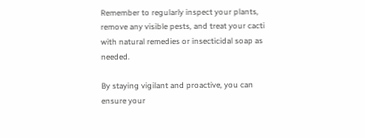Remember to regularly inspect your plants, remove any visible pests, and treat your cacti with natural remedies or insecticidal soap as needed.

By staying vigilant and proactive, you can ensure your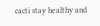cacti stay healthy and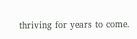thriving for years to come.